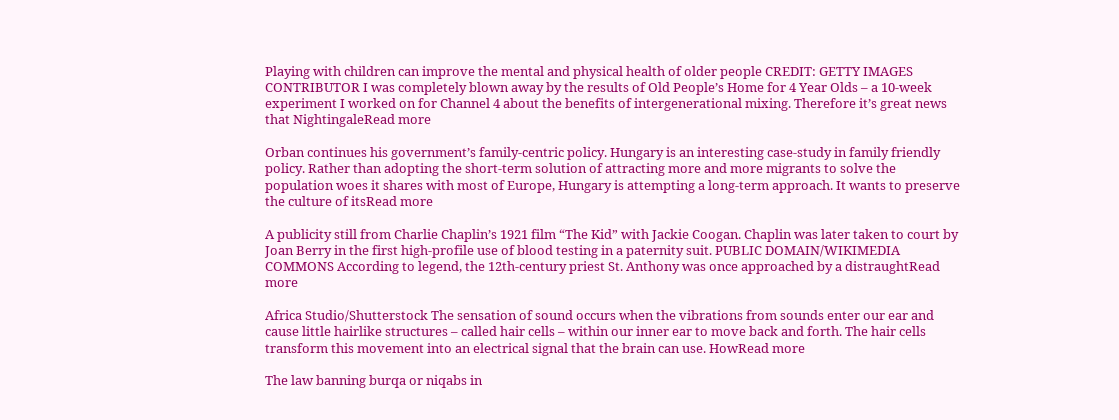Playing with children can improve the mental and physical health of older people CREDIT: GETTY IMAGES CONTRIBUTOR I was completely blown away by the results of Old People’s Home for 4 Year Olds – a 10-week experiment I worked on for Channel 4 about the benefits of intergenerational mixing. Therefore it’s great news that NightingaleRead more

Orban continues his government’s family-centric policy. Hungary is an interesting case-study in family friendly policy. Rather than adopting the short-term solution of attracting more and more migrants to solve the population woes it shares with most of Europe, Hungary is attempting a long-term approach. It wants to preserve the culture of itsRead more

A publicity still from Charlie Chaplin’s 1921 film “The Kid” with Jackie Coogan. Chaplin was later taken to court by Joan Berry in the first high-profile use of blood testing in a paternity suit. PUBLIC DOMAIN/WIKIMEDIA COMMONS According to legend, the 12th-century priest St. Anthony was once approached by a distraughtRead more

Africa Studio/Shutterstock The sensation of sound occurs when the vibrations from sounds enter our ear and cause little hairlike structures – called hair cells – within our inner ear to move back and forth. The hair cells transform this movement into an electrical signal that the brain can use. HowRead more

The law banning burqa or niqabs in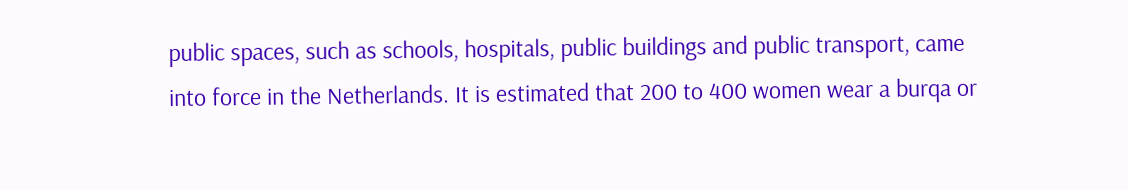public spaces, such as schools, hospitals, public buildings and public transport, came into force in the Netherlands. It is estimated that 200 to 400 women wear a burqa or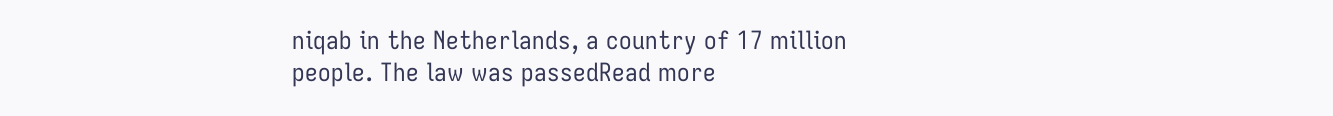niqab in the Netherlands, a country of 17 million people. The law was passedRead more